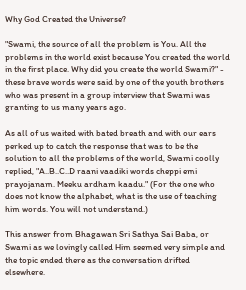Why God Created the Universe?

"Swami, the source of all the problem is You. All the problems in the world exist because You created the world in the first place. Why did you create the world Swami?" - these brave words were said by one of the youth brothers who was present in a group interview that Swami was granting to us many years ago.

As all of us waited with bated breath and with our ears perked up to catch the response that was to be the solution to all the problems of the world, Swami coolly replied, "A..B..C..D raani vaadiki words cheppi emi prayojanam. Meeku ardham kaadu." (For the one who does not know the alphabet, what is the use of teaching him words. You will not understand.)

This answer from Bhagawan Sri Sathya Sai Baba, or Swami as we lovingly called Him seemed very simple and the topic ended there as the conversation drifted elsewhere.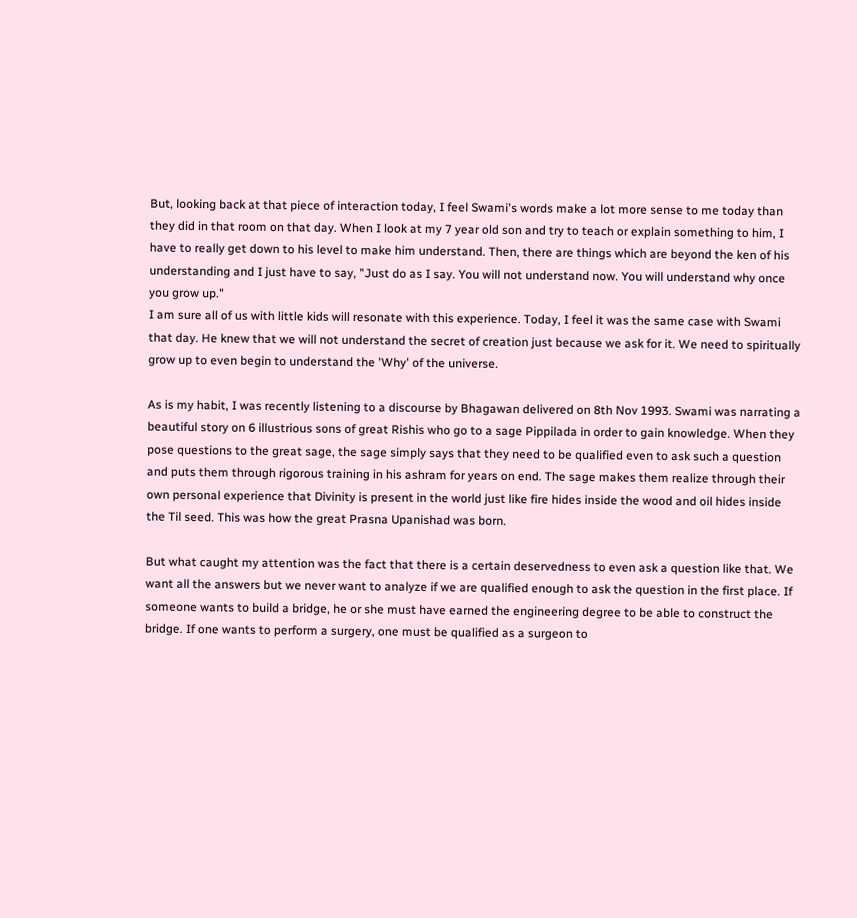But, looking back at that piece of interaction today, I feel Swami's words make a lot more sense to me today than they did in that room on that day. When I look at my 7 year old son and try to teach or explain something to him, I have to really get down to his level to make him understand. Then, there are things which are beyond the ken of his understanding and I just have to say, "Just do as I say. You will not understand now. You will understand why once you grow up."
I am sure all of us with little kids will resonate with this experience. Today, I feel it was the same case with Swami that day. He knew that we will not understand the secret of creation just because we ask for it. We need to spiritually grow up to even begin to understand the 'Why' of the universe.

As is my habit, I was recently listening to a discourse by Bhagawan delivered on 8th Nov 1993. Swami was narrating a beautiful story on 6 illustrious sons of great Rishis who go to a sage Pippilada in order to gain knowledge. When they pose questions to the great sage, the sage simply says that they need to be qualified even to ask such a question and puts them through rigorous training in his ashram for years on end. The sage makes them realize through their own personal experience that Divinity is present in the world just like fire hides inside the wood and oil hides inside the Til seed. This was how the great Prasna Upanishad was born.

But what caught my attention was the fact that there is a certain deservedness to even ask a question like that. We want all the answers but we never want to analyze if we are qualified enough to ask the question in the first place. If someone wants to build a bridge, he or she must have earned the engineering degree to be able to construct the bridge. If one wants to perform a surgery, one must be qualified as a surgeon to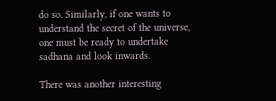do so. Similarly, if one wants to understand the secret of the universe, one must be ready to undertake sadhana and look inwards.

There was another interesting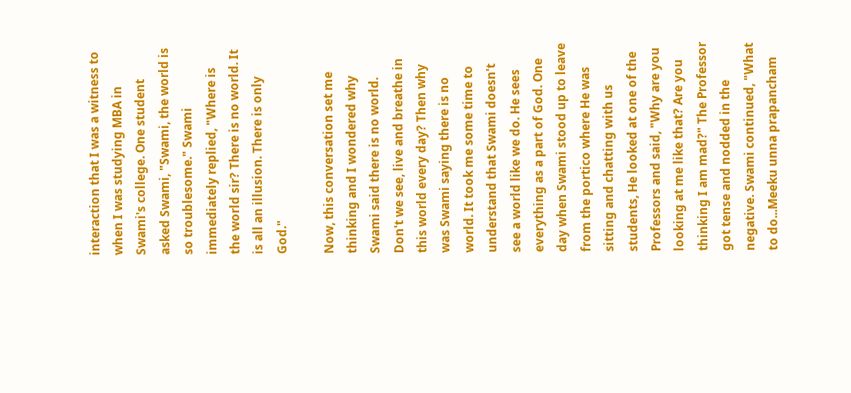interaction that I was a witness to when I was studying MBA in Swami's college. One student asked Swami, "Swami, the world is so troublesome." Swami immediately replied, "Where is the world sir? There is no world. It is all an illusion. There is only God."

Now, this conversation set me thinking and I wondered why Swami said there is no world. Don't we see, live and breathe in this world every day? Then why was Swami saying there is no world. It took me some time to understand that Swami doesn't see a world like we do. He sees everything as a part of God. One day when Swami stood up to leave from the portico where He was sitting and chatting with us students, He looked at one of the Professors and said, "Why are you looking at me like that? Are you thinking I am mad?" The Professor got tense and nodded in the negative. Swami continued, "What to do...Meeku unna prapancham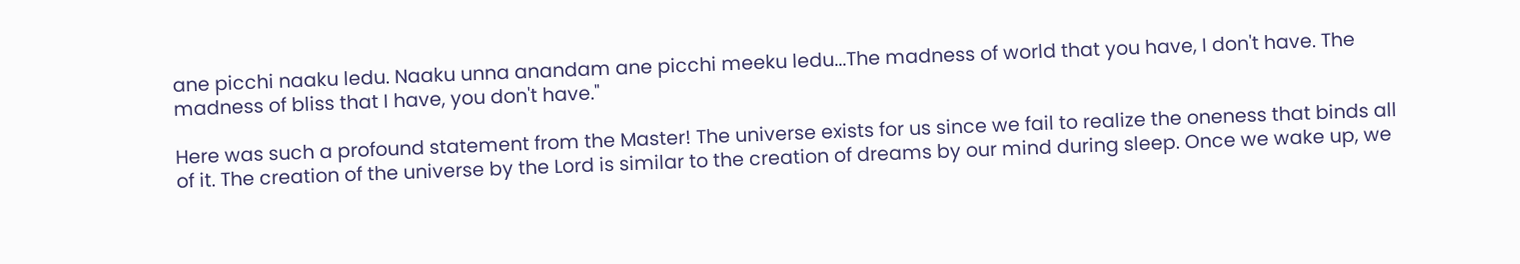ane picchi naaku ledu. Naaku unna anandam ane picchi meeku ledu...The madness of world that you have, I don't have. The madness of bliss that I have, you don't have."

Here was such a profound statement from the Master! The universe exists for us since we fail to realize the oneness that binds all of it. The creation of the universe by the Lord is similar to the creation of dreams by our mind during sleep. Once we wake up, we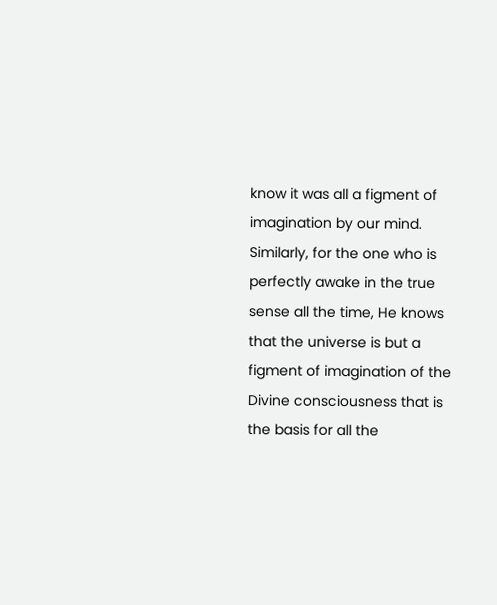know it was all a figment of imagination by our mind. Similarly, for the one who is perfectly awake in the true sense all the time, He knows that the universe is but a figment of imagination of the Divine consciousness that is the basis for all the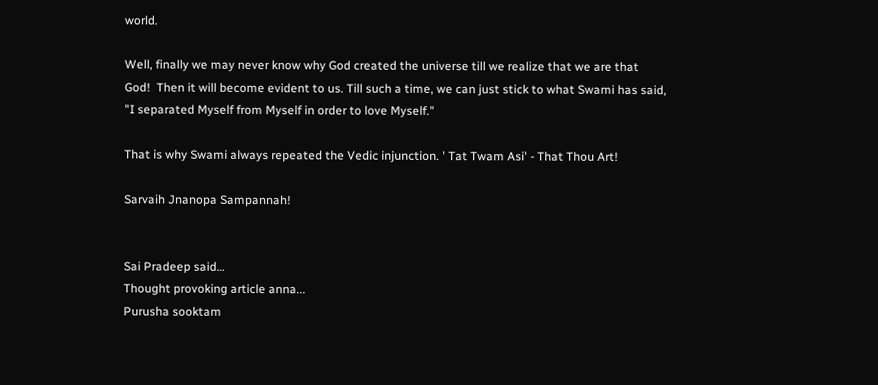world.

Well, finally we may never know why God created the universe till we realize that we are that God!  Then it will become evident to us. Till such a time, we can just stick to what Swami has said, "I separated Myself from Myself in order to love Myself."

That is why Swami always repeated the Vedic injunction. ' Tat Twam Asi' - That Thou Art!

Sarvaih Jnanopa Sampannah!


Sai Pradeep said…
Thought provoking article anna...
Purusha sooktam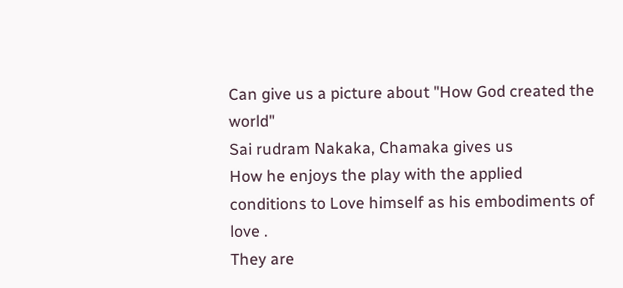Can give us a picture about "How God created the world"
Sai rudram Nakaka, Chamaka gives us
How he enjoys the play with the applied conditions to Love himself as his embodiments of love .
They are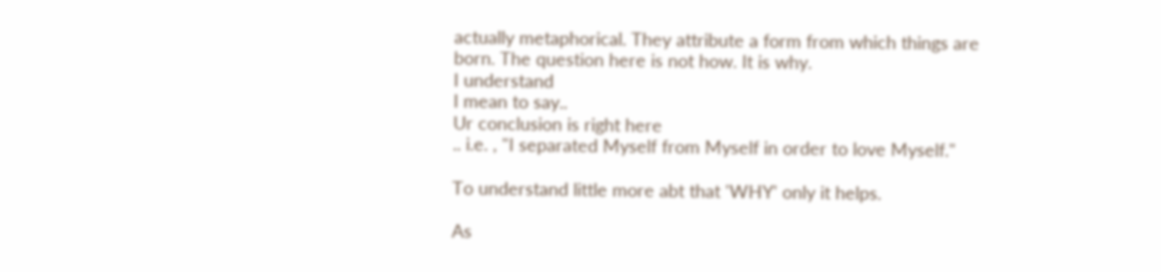actually metaphorical. They attribute a form from which things are born. The question here is not how. It is why.
I understand
I mean to say..
Ur conclusion is right here
.. i.e. , "I separated Myself from Myself in order to love Myself."

To understand little more abt that 'WHY' only it helps.

As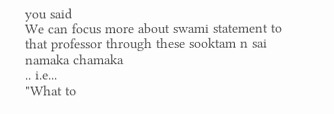you said
We can focus more about swami statement to that professor through these sooktam n sai namaka chamaka
.. i.e...
"What to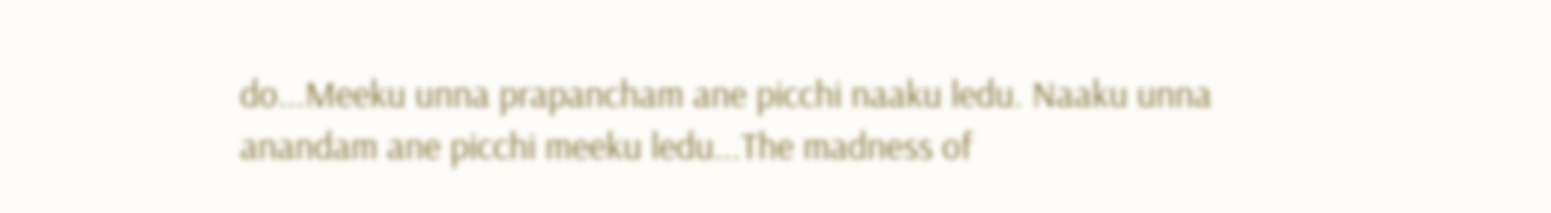do...Meeku unna prapancham ane picchi naaku ledu. Naaku unna anandam ane picchi meeku ledu...The madness of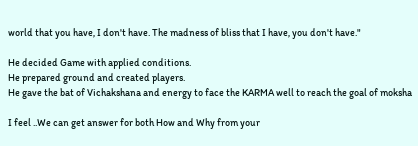world that you have, I don't have. The madness of bliss that I have, you don't have."

He decided Game with applied conditions.
He prepared ground and created players.
He gave the bat of Vichakshana and energy to face the KARMA well to reach the goal of moksha

I feel ..We can get answer for both How and Why from your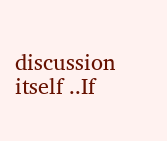discussion itself ..If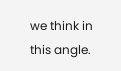we think in this angle.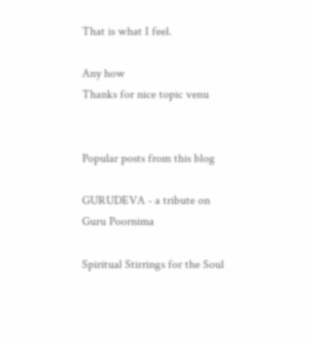That is what I feel.

Any how
Thanks for nice topic venu


Popular posts from this blog

GURUDEVA - a tribute on Guru Poornima

Spiritual Stirrings for the Soul